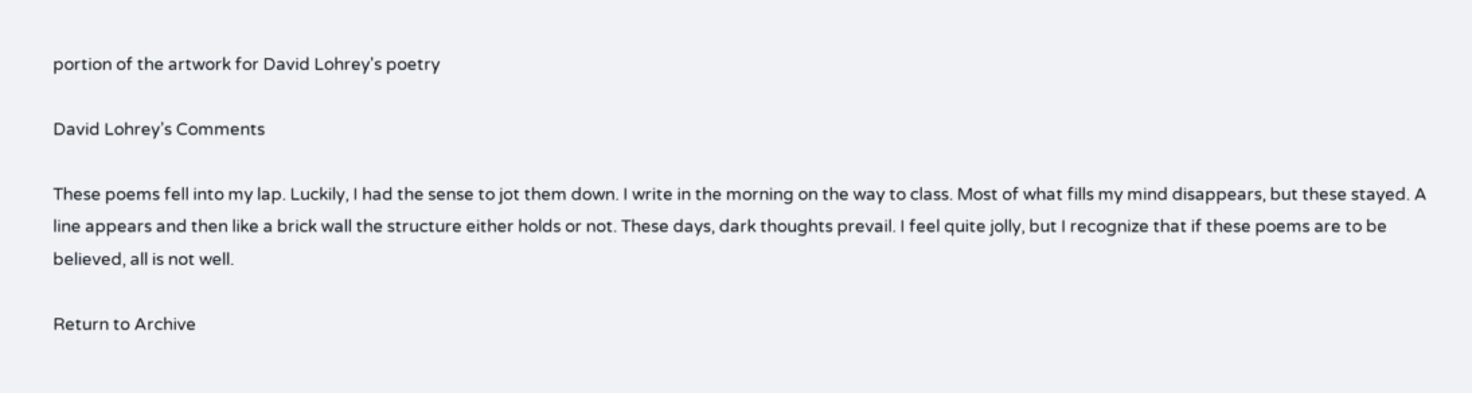portion of the artwork for David Lohrey's poetry

David Lohrey’s Comments

These poems fell into my lap. Luckily, I had the sense to jot them down. I write in the morning on the way to class. Most of what fills my mind disappears, but these stayed. A line appears and then like a brick wall the structure either holds or not. These days, dark thoughts prevail. I feel quite jolly, but I recognize that if these poems are to be believed, all is not well.

Return to Archive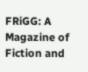FRiGG: A Magazine of Fiction and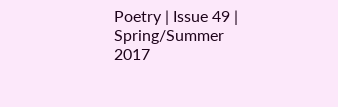Poetry | Issue 49 | Spring/Summer 2017